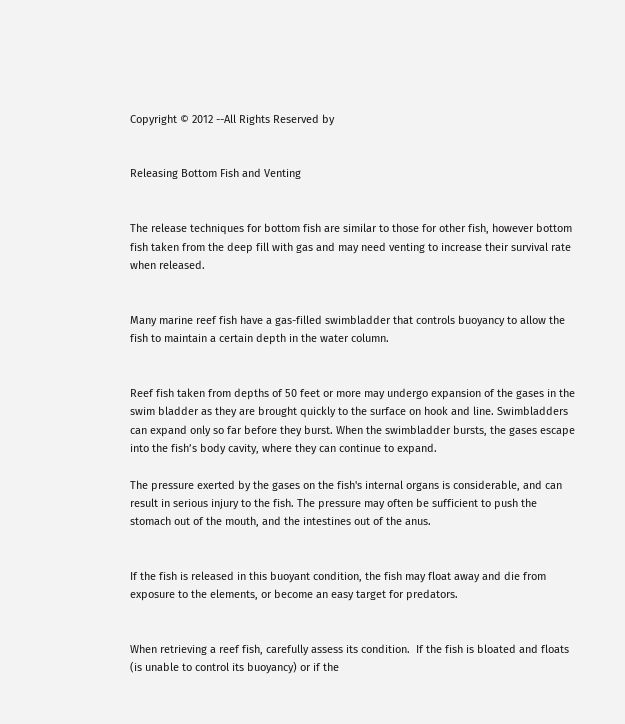Copyright © 2012 --All Rights Reserved by


Releasing Bottom Fish and Venting


The release techniques for bottom fish are similar to those for other fish, however bottom fish taken from the deep fill with gas and may need venting to increase their survival rate when released.


Many marine reef fish have a gas-filled swimbladder that controls buoyancy to allow the fish to maintain a certain depth in the water column.


Reef fish taken from depths of 50 feet or more may undergo expansion of the gases in the swim bladder as they are brought quickly to the surface on hook and line. Swimbladders can expand only so far before they burst. When the swimbladder bursts, the gases escape into the fish’s body cavity, where they can continue to expand.

The pressure exerted by the gases on the fish's internal organs is considerable, and can result in serious injury to the fish. The pressure may often be sufficient to push the stomach out of the mouth, and the intestines out of the anus.


If the fish is released in this buoyant condition, the fish may float away and die from exposure to the elements, or become an easy target for predators.


When retrieving a reef fish, carefully assess its condition.  If the fish is bloated and floats (is unable to control its buoyancy) or if the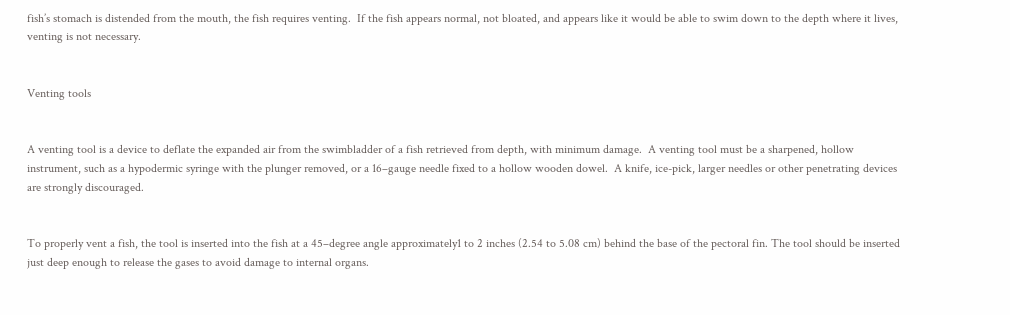fish’s stomach is distended from the mouth, the fish requires venting.  If the fish appears normal, not bloated, and appears like it would be able to swim down to the depth where it lives, venting is not necessary.


Venting tools


A venting tool is a device to deflate the expanded air from the swimbladder of a fish retrieved from depth, with minimum damage.  A venting tool must be a sharpened, hollow instrument, such as a hypodermic syringe with the plunger removed, or a 16–gauge needle fixed to a hollow wooden dowel.  A knife, ice-pick, larger needles or other penetrating devices are strongly discouraged.


To properly vent a fish, the tool is inserted into the fish at a 45–degree angle approximately1 to 2 inches (2.54 to 5.08 cm) behind the base of the pectoral fin. The tool should be inserted just deep enough to release the gases to avoid damage to internal organs.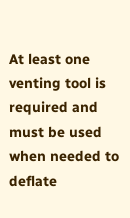At least one venting tool is required and must be used when needed to deflate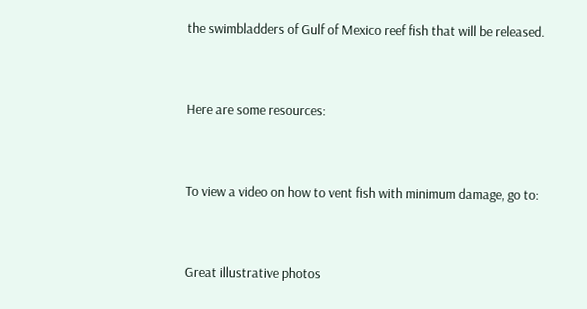the swimbladders of Gulf of Mexico reef fish that will be released.


Here are some resources:


To view a video on how to vent fish with minimum damage, go to:


Great illustrative photos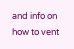and info on how to vent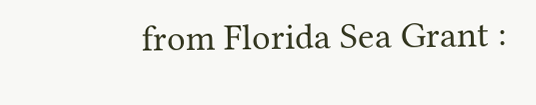from Florida Sea Grant :